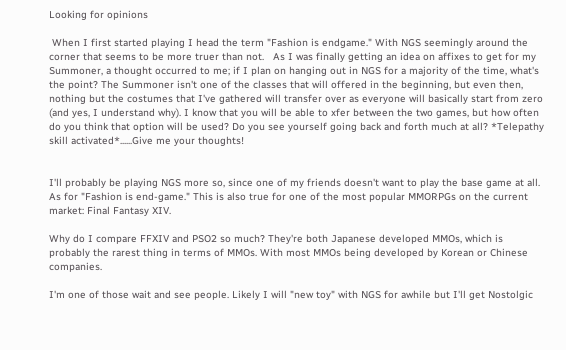Looking for opinions

 When I first started playing I head the term "Fashion is endgame." With NGS seemingly around the corner that seems to be more truer than not.   As I was finally getting an idea on affixes to get for my Summoner, a thought occurred to me; if I plan on hanging out in NGS for a majority of the time, what's the point? The Summoner isn't one of the classes that will offered in the beginning, but even then, nothing but the costumes that I've gathered will transfer over as everyone will basically start from zero (and yes, I understand why). I know that you will be able to xfer between the two games, but how often do you think that option will be used? Do you see yourself going back and forth much at all? *Telepathy skill activated*......Give me your thoughts!


I'll probably be playing NGS more so, since one of my friends doesn't want to play the base game at all. As for "Fashion is end-game." This is also true for one of the most popular MMORPGs on the current market: Final Fantasy XIV.

Why do I compare FFXIV and PSO2 so much? They're both Japanese developed MMOs, which is probably the rarest thing in terms of MMOs. With most MMOs being developed by Korean or Chinese companies.

I'm one of those wait and see people. Likely I will "new toy" with NGS for awhile but I'll get Nostolgic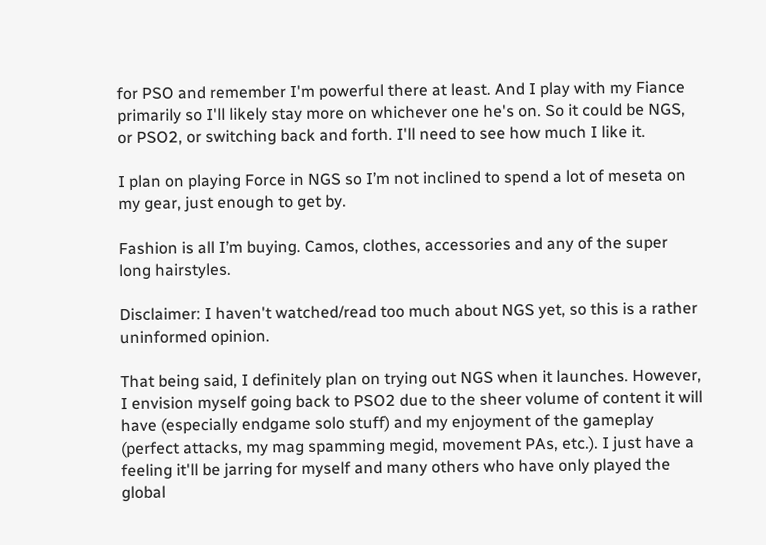for PSO and remember I'm powerful there at least. And I play with my Fiance primarily so I'll likely stay more on whichever one he's on. So it could be NGS, or PSO2, or switching back and forth. I'll need to see how much I like it.

I plan on playing Force in NGS so I’m not inclined to spend a lot of meseta on my gear, just enough to get by.

Fashion is all I’m buying. Camos, clothes, accessories and any of the super long hairstyles.

Disclaimer: I haven't watched/read too much about NGS yet, so this is a rather uninformed opinion.

That being said, I definitely plan on trying out NGS when it launches. However, I envision myself going back to PSO2 due to the sheer volume of content it will have (especially endgame solo stuff) and my enjoyment of the gameplay (perfect attacks, my mag spamming megid, movement PAs, etc.). I just have a feeling it'll be jarring for myself and many others who have only played the global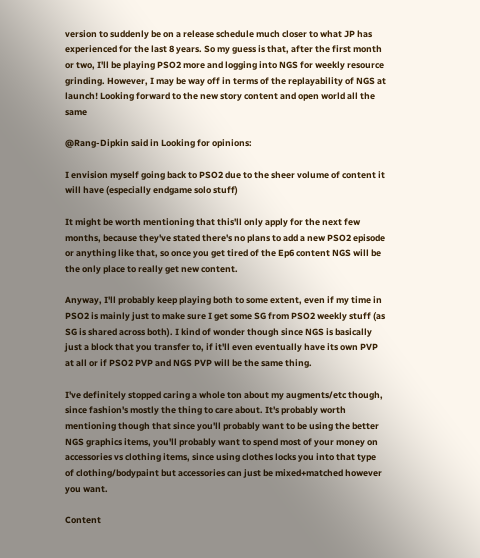version to suddenly be on a release schedule much closer to what JP has experienced for the last 8 years. So my guess is that, after the first month or two, I'll be playing PSO2 more and logging into NGS for weekly resource grinding. However, I may be way off in terms of the replayability of NGS at launch! Looking forward to the new story content and open world all the same

@Rang-Dipkin said in Looking for opinions:

I envision myself going back to PSO2 due to the sheer volume of content it will have (especially endgame solo stuff)

It might be worth mentioning that this'll only apply for the next few months, because they've stated there's no plans to add a new PSO2 episode or anything like that, so once you get tired of the Ep6 content NGS will be the only place to really get new content.

Anyway, I'll probably keep playing both to some extent, even if my time in PSO2 is mainly just to make sure I get some SG from PSO2 weekly stuff (as SG is shared across both). I kind of wonder though since NGS is basically just a block that you transfer to, if it'll even eventually have its own PVP at all or if PSO2 PVP and NGS PVP will be the same thing.

I've definitely stopped caring a whole ton about my augments/etc though, since fashion's mostly the thing to care about. It's probably worth mentioning though that since you'll probably want to be using the better NGS graphics items, you'll probably want to spend most of your money on accessories vs clothing items, since using clothes locks you into that type of clothing/bodypaint but accessories can just be mixed+matched however you want.

Content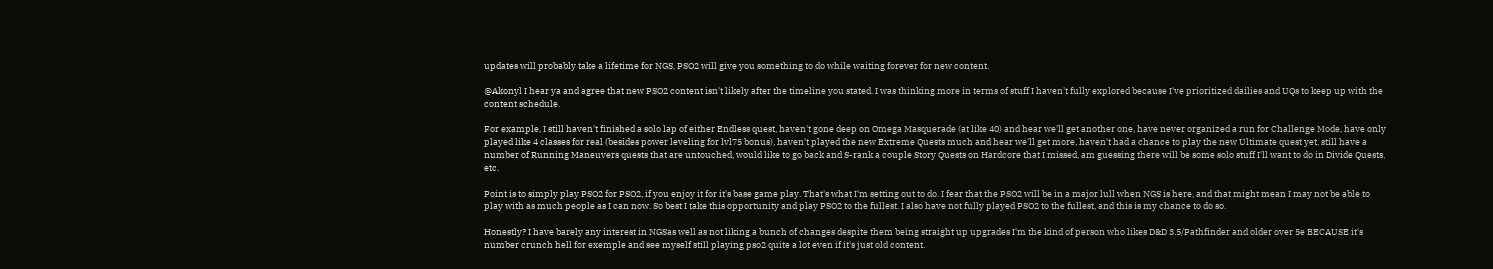updates will probably take a lifetime for NGS, PSO2 will give you something to do while waiting forever for new content.

@Akonyl I hear ya and agree that new PSO2 content isn't likely after the timeline you stated. I was thinking more in terms of stuff I haven't fully explored because I've prioritized dailies and UQs to keep up with the content schedule.

For example, I still haven't finished a solo lap of either Endless quest, haven't gone deep on Omega Masquerade (at like 40) and hear we'll get another one, have never organized a run for Challenge Mode, have only played like 4 classes for real (besides power leveling for lvl75 bonus), haven't played the new Extreme Quests much and hear we'll get more, haven't had a chance to play the new Ultimate quest yet, still have a number of Running Maneuvers quests that are untouched, would like to go back and S-rank a couple Story Quests on Hardcore that I missed, am guessing there will be some solo stuff I'll want to do in Divide Quests, etc.

Point is to simply play PSO2 for PSO2, if you enjoy it for it's base game play. That's what I'm setting out to do. I fear that the PSO2 will be in a major lull when NGS is here, and that might mean I may not be able to play with as much people as I can now. So best I take this opportunity and play PSO2 to the fullest. I also have not fully played PSO2 to the fullest, and this is my chance to do so.

Honestly? I have barely any interest in NGSas well as not liking a bunch of changes despite them being straight up upgrades I'm the kind of person who likes D&D 3.5/Pathfinder and older over 5e BECAUSE it's number crunch hell for exemple and see myself still playing pso2 quite a lot even if it's just old content.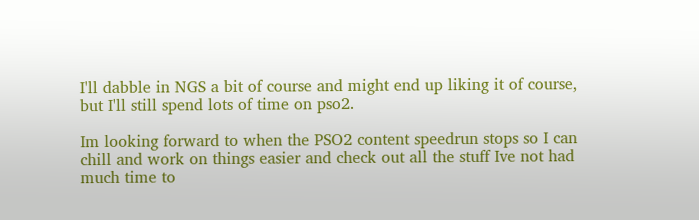I'll dabble in NGS a bit of course and might end up liking it of course, but I'll still spend lots of time on pso2.

Im looking forward to when the PSO2 content speedrun stops so I can chill and work on things easier and check out all the stuff Ive not had much time to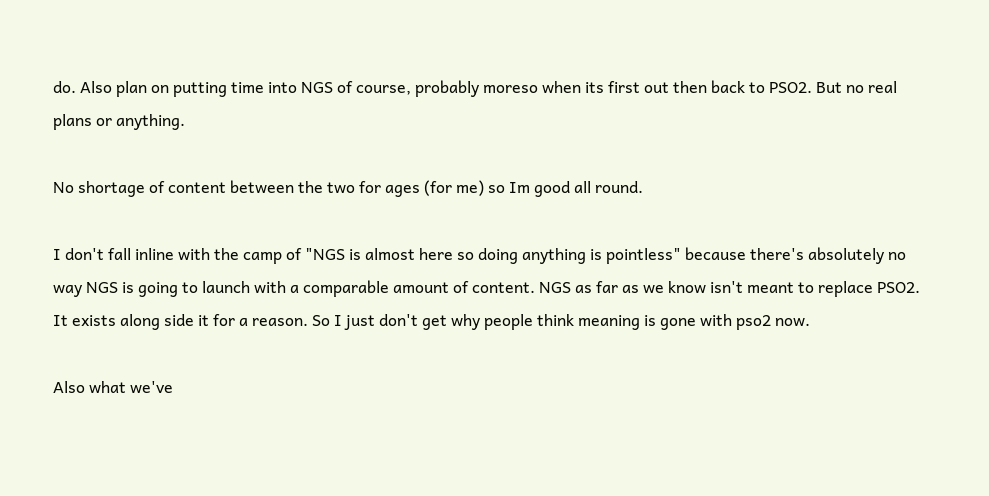do. Also plan on putting time into NGS of course, probably moreso when its first out then back to PSO2. But no real plans or anything.

No shortage of content between the two for ages (for me) so Im good all round.

I don't fall inline with the camp of "NGS is almost here so doing anything is pointless" because there's absolutely no way NGS is going to launch with a comparable amount of content. NGS as far as we know isn't meant to replace PSO2. It exists along side it for a reason. So I just don't get why people think meaning is gone with pso2 now.

Also what we've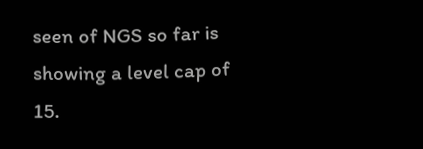seen of NGS so far is showing a level cap of 15.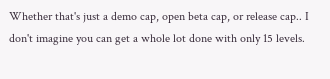Whether that's just a demo cap, open beta cap, or release cap.. I don't imagine you can get a whole lot done with only 15 levels.